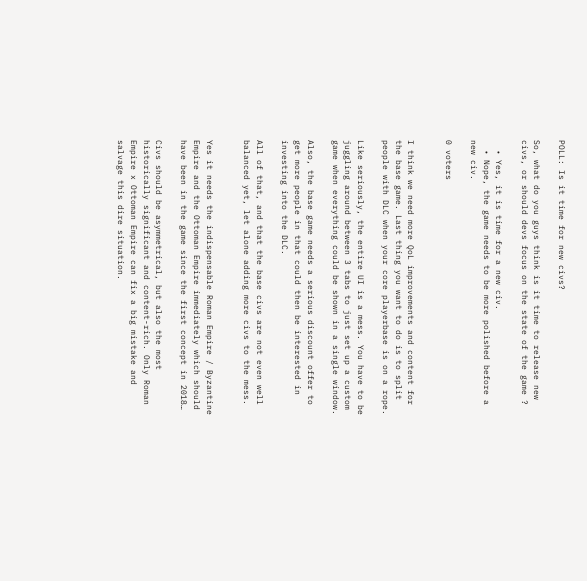POLL: Is it time for new civs?

So, what do you guys think is it time to release new civs, or should devs focus on the state of the game ?

  • Yes, it is time for a new civ.
  • Nope, the game needs to be more polished before a new civ.

0 voters


I think we need more QoL improvements and content for the base game. Last thing you want to do is to split people with DLC when your core playerbase is on a rope.

Like seriously, the entire UI is a mess. You have to be juggling around between 3 tabs to just set up a custom game when everything could be shown in a single window.

Also, the base game needs a serious discount offer to get more people in that could then be interested in investing into the DLC.

All of that, and that the base civs are not even well balanced yet, let alone adding more civs to the mess.


Yes it needs the indispensable Roman Empire / Byzantine Empire and the Ottoman Empire immediately which should have been in the game since the first concept in 2018…

Civs should be asymmetrical, but also the most historically significant and content-rich. Only Roman Empire x Ottoman Empire can fix a big mistake and salvage this dire situation.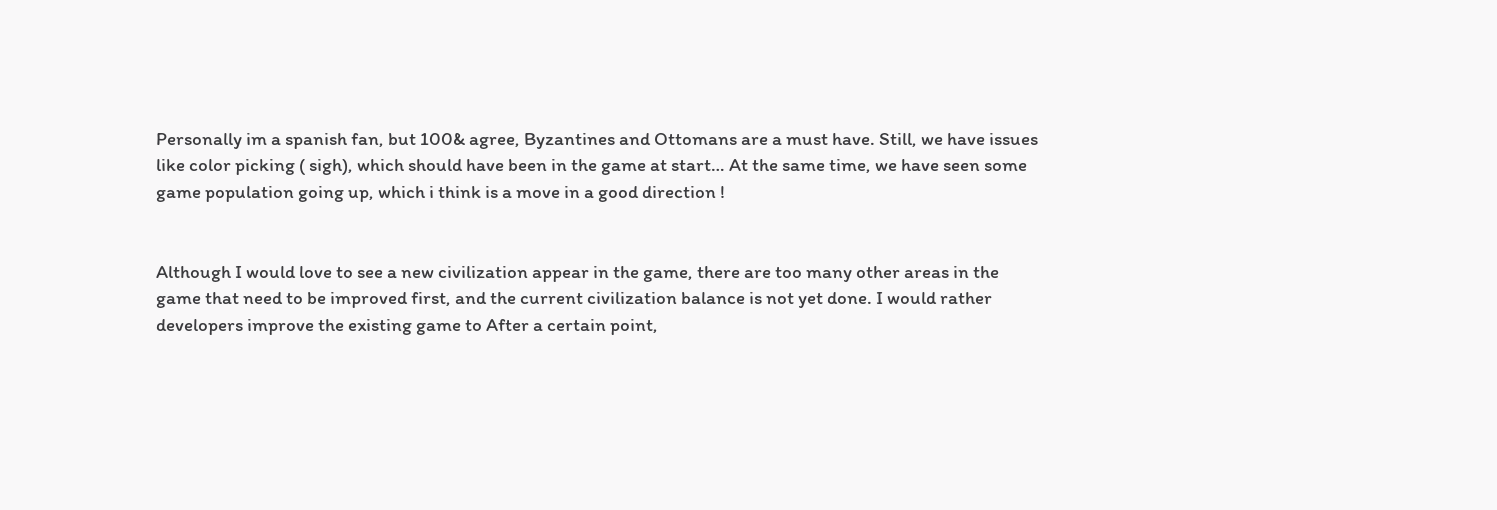Personally im a spanish fan, but 100& agree, Byzantines and Ottomans are a must have. Still, we have issues like color picking ( sigh), which should have been in the game at start… At the same time, we have seen some game population going up, which i think is a move in a good direction !


Although I would love to see a new civilization appear in the game, there are too many other areas in the game that need to be improved first, and the current civilization balance is not yet done. I would rather developers improve the existing game to After a certain point,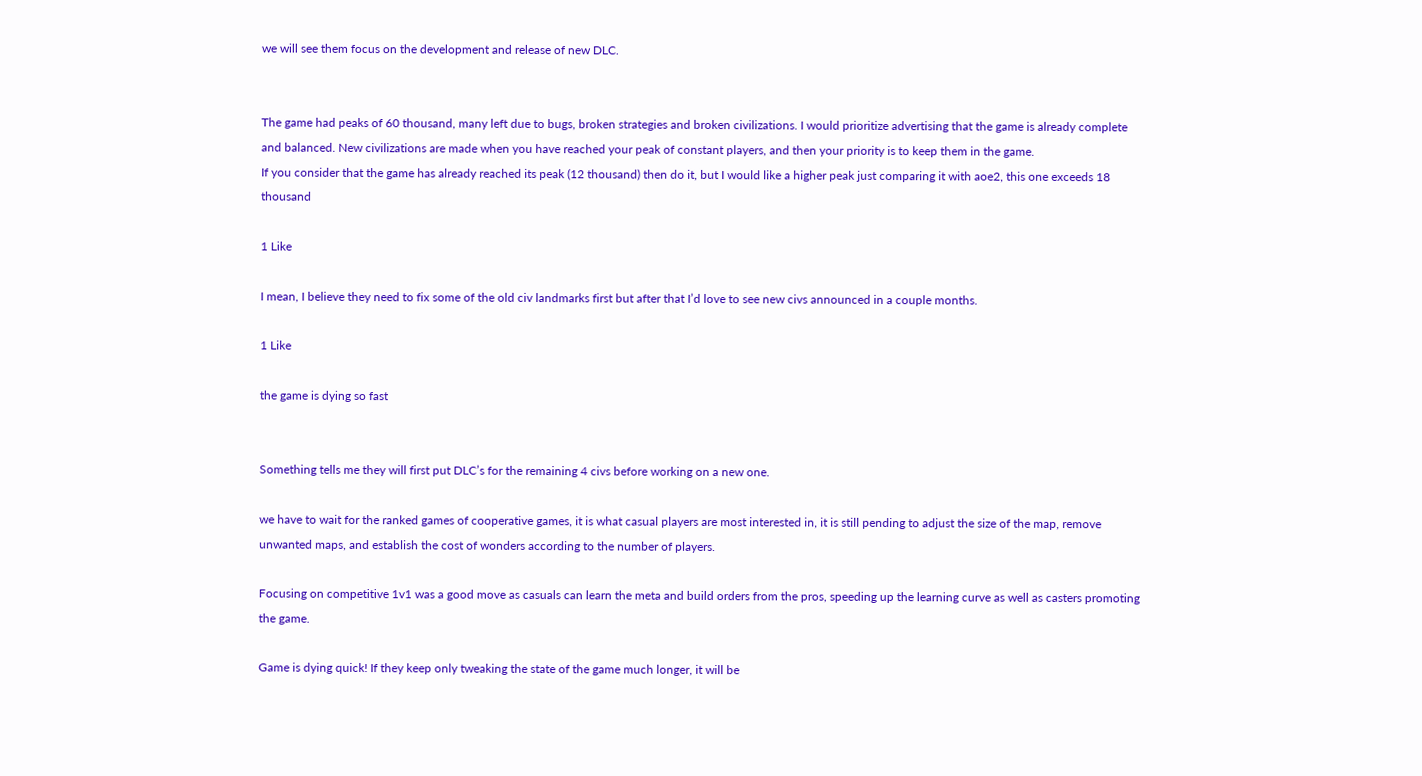we will see them focus on the development and release of new DLC.


The game had peaks of 60 thousand, many left due to bugs, broken strategies and broken civilizations. I would prioritize advertising that the game is already complete and balanced. New civilizations are made when you have reached your peak of constant players, and then your priority is to keep them in the game.
If you consider that the game has already reached its peak (12 thousand) then do it, but I would like a higher peak just comparing it with aoe2, this one exceeds 18 thousand

1 Like

I mean, I believe they need to fix some of the old civ landmarks first but after that I’d love to see new civs announced in a couple months.

1 Like

the game is dying so fast


Something tells me they will first put DLC’s for the remaining 4 civs before working on a new one.

we have to wait for the ranked games of cooperative games, it is what casual players are most interested in, it is still pending to adjust the size of the map, remove unwanted maps, and establish the cost of wonders according to the number of players.

Focusing on competitive 1v1 was a good move as casuals can learn the meta and build orders from the pros, speeding up the learning curve as well as casters promoting the game.

Game is dying quick! If they keep only tweaking the state of the game much longer, it will be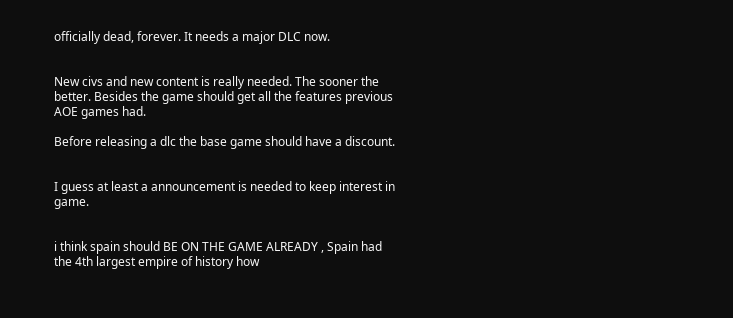officially dead, forever. It needs a major DLC now.


New civs and new content is really needed. The sooner the better. Besides the game should get all the features previous AOE games had.

Before releasing a dlc the base game should have a discount.


I guess at least a announcement is needed to keep interest in game.


i think spain should BE ON THE GAME ALREADY , Spain had the 4th largest empire of history how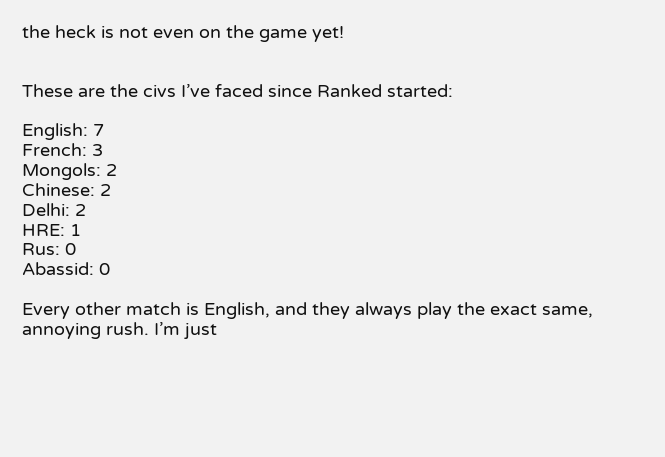the heck is not even on the game yet!


These are the civs I’ve faced since Ranked started:

English: 7
French: 3
Mongols: 2
Chinese: 2
Delhi: 2
HRE: 1
Rus: 0
Abassid: 0

Every other match is English, and they always play the exact same, annoying rush. I’m just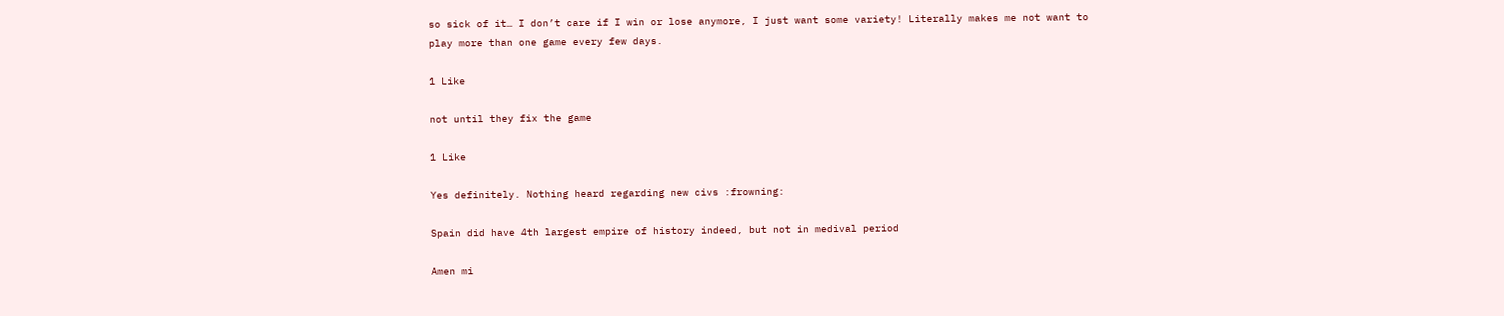so sick of it… I don’t care if I win or lose anymore, I just want some variety! Literally makes me not want to play more than one game every few days.

1 Like

not until they fix the game

1 Like

Yes definitely. Nothing heard regarding new civs :frowning:

Spain did have 4th largest empire of history indeed, but not in medival period

Amen mi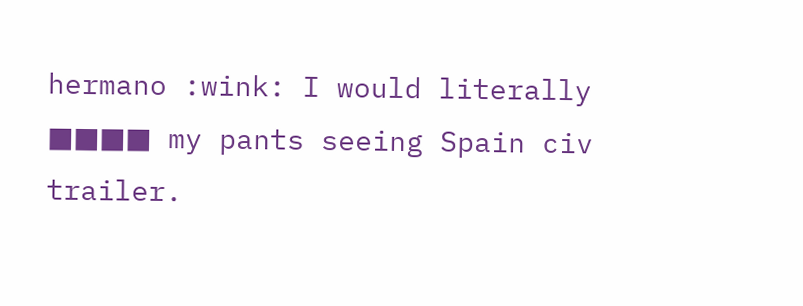hermano :wink: I would literally ■■■■ my pants seeing Spain civ trailer.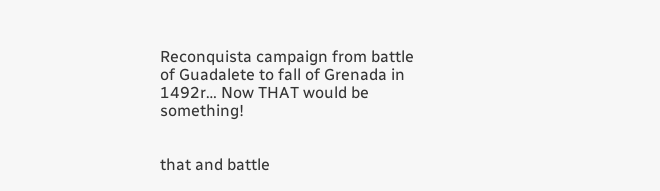Reconquista campaign from battle of Guadalete to fall of Grenada in 1492r… Now THAT would be something!


that and battle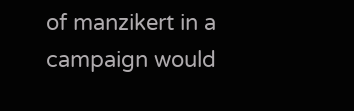of manzikert in a campaign would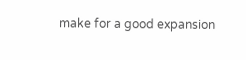make for a good expansion